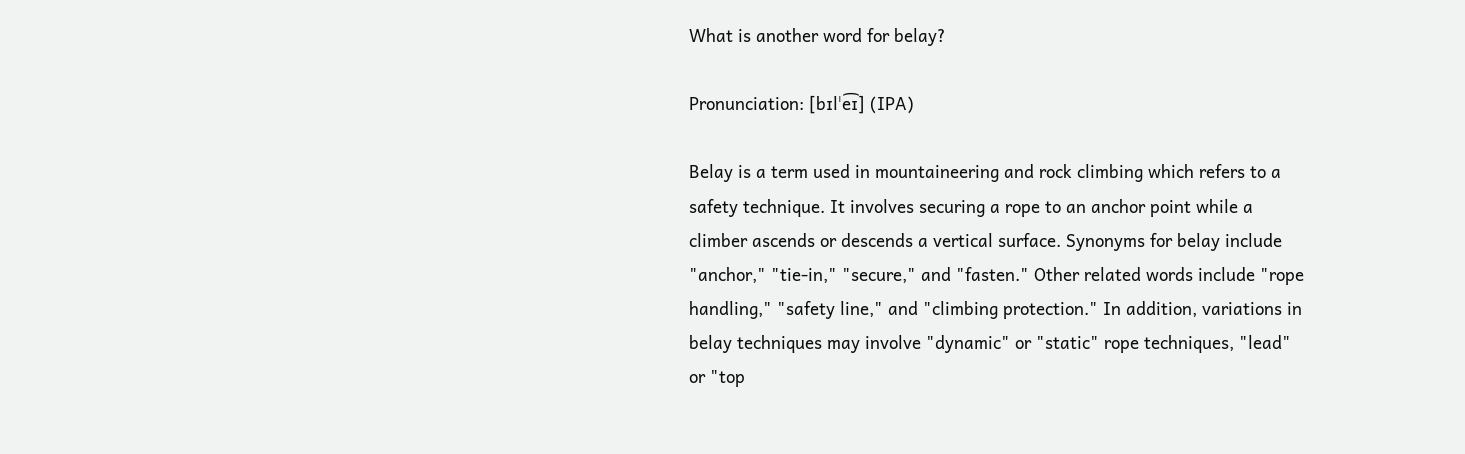What is another word for belay?

Pronunciation: [bɪlˈe͡ɪ] (IPA)

Belay is a term used in mountaineering and rock climbing which refers to a safety technique. It involves securing a rope to an anchor point while a climber ascends or descends a vertical surface. Synonyms for belay include "anchor," "tie-in," "secure," and "fasten." Other related words include "rope handling," "safety line," and "climbing protection." In addition, variations in belay techniques may involve "dynamic" or "static" rope techniques, "lead" or "top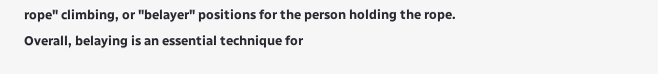rope" climbing, or "belayer" positions for the person holding the rope. Overall, belaying is an essential technique for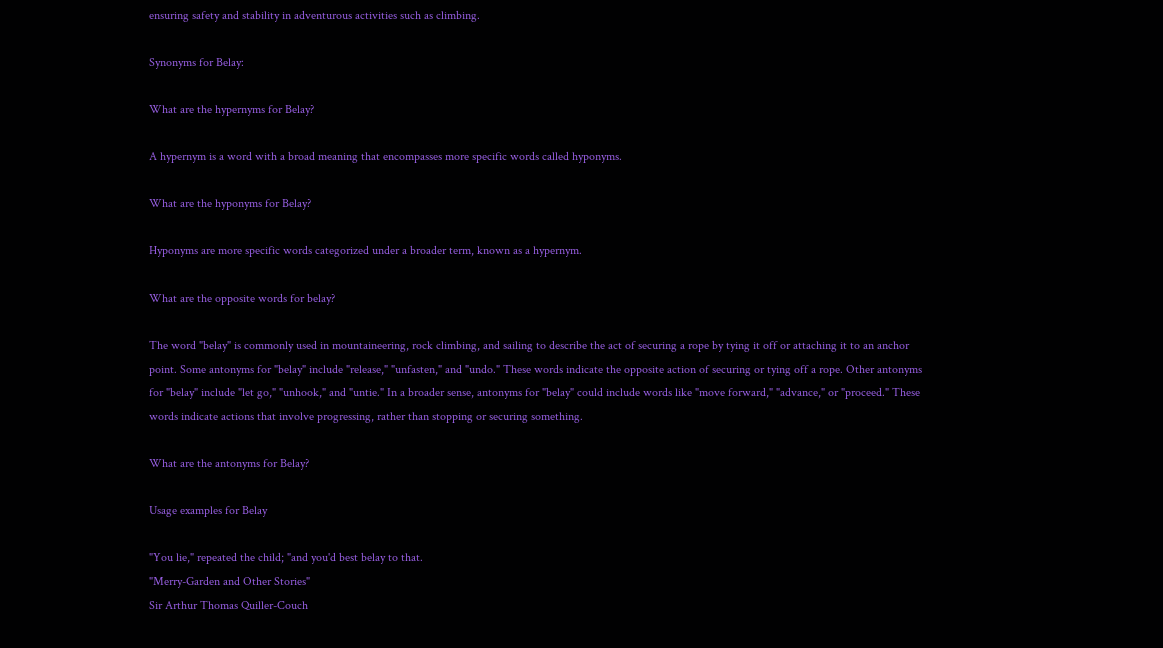ensuring safety and stability in adventurous activities such as climbing.

Synonyms for Belay:

What are the hypernyms for Belay?

A hypernym is a word with a broad meaning that encompasses more specific words called hyponyms.

What are the hyponyms for Belay?

Hyponyms are more specific words categorized under a broader term, known as a hypernym.

What are the opposite words for belay?

The word "belay" is commonly used in mountaineering, rock climbing, and sailing to describe the act of securing a rope by tying it off or attaching it to an anchor point. Some antonyms for "belay" include "release," "unfasten," and "undo." These words indicate the opposite action of securing or tying off a rope. Other antonyms for "belay" include "let go," "unhook," and "untie." In a broader sense, antonyms for "belay" could include words like "move forward," "advance," or "proceed." These words indicate actions that involve progressing, rather than stopping or securing something.

What are the antonyms for Belay?

Usage examples for Belay

"You lie," repeated the child; "and you'd best belay to that.
"Merry-Garden and Other Stories"
Sir Arthur Thomas Quiller-Couch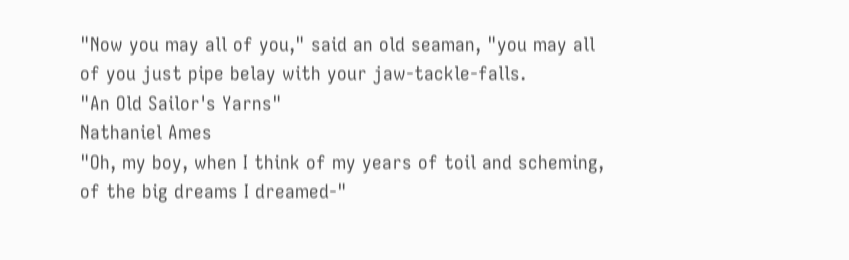"Now you may all of you," said an old seaman, "you may all of you just pipe belay with your jaw-tackle-falls.
"An Old Sailor's Yarns"
Nathaniel Ames
"Oh, my boy, when I think of my years of toil and scheming, of the big dreams I dreamed-"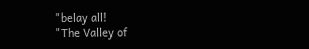"belay all!
"The Valley of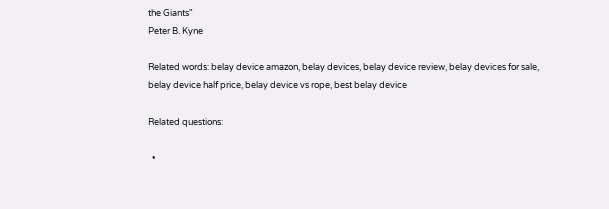the Giants"
Peter B. Kyne

Related words: belay device amazon, belay devices, belay device review, belay devices for sale, belay device half price, belay device vs rope, best belay device

Related questions:

  •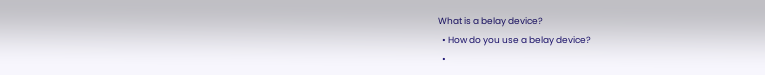What is a belay device?
  • How do you use a belay device?
  •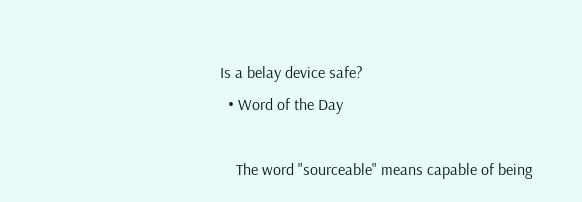Is a belay device safe?
  • Word of the Day

    The word "sourceable" means capable of being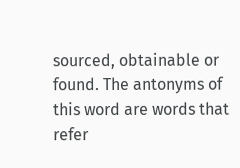sourced, obtainable or found. The antonyms of this word are words that refer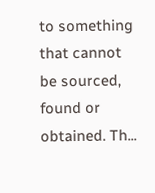to something that cannot be sourced, found or obtained. Th...